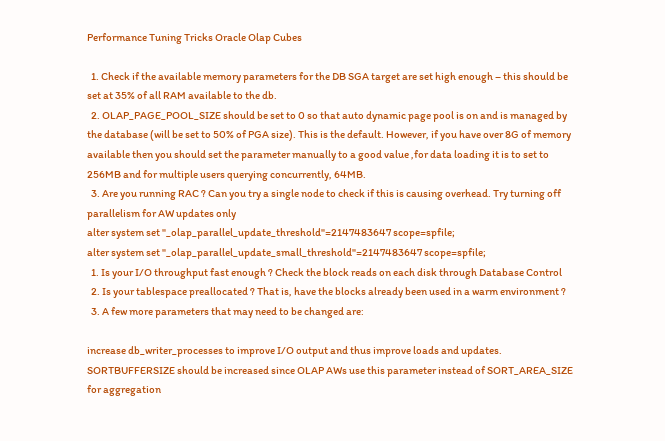Performance Tuning Tricks Oracle Olap Cubes

  1. Check if the available memory parameters for the DB SGA target are set high enough – this should be set at 35% of all RAM available to the db.
  2. OLAP_PAGE_POOL_SIZE should be set to 0 so that auto dynamic page pool is on and is managed by the database (will be set to 50% of PGA size). This is the default. However, if you have over 8G of memory available then you should set the parameter manually to a good value ,for data loading it is to set to 256MB and for multiple users querying concurrently, 64MB.
  3. Are you running RAC ? Can you try a single node to check if this is causing overhead. Try turning off parallelism for AW updates only
alter system set "_olap_parallel_update_threshold"=2147483647 scope=spfile;
alter system set "_olap_parallel_update_small_threshold"=2147483647 scope=spfile;
  1. Is your I/O throughput fast enough ? Check the block reads on each disk through Database Control
  2. Is your tablespace preallocated ? That is, have the blocks already been used in a warm environment ?
  3. A few more parameters that may need to be changed are:

increase db_writer_processes to improve I/O output and thus improve loads and updates.
SORTBUFFERSIZE should be increased since OLAP AWs use this parameter instead of SORT_AREA_SIZE for aggregation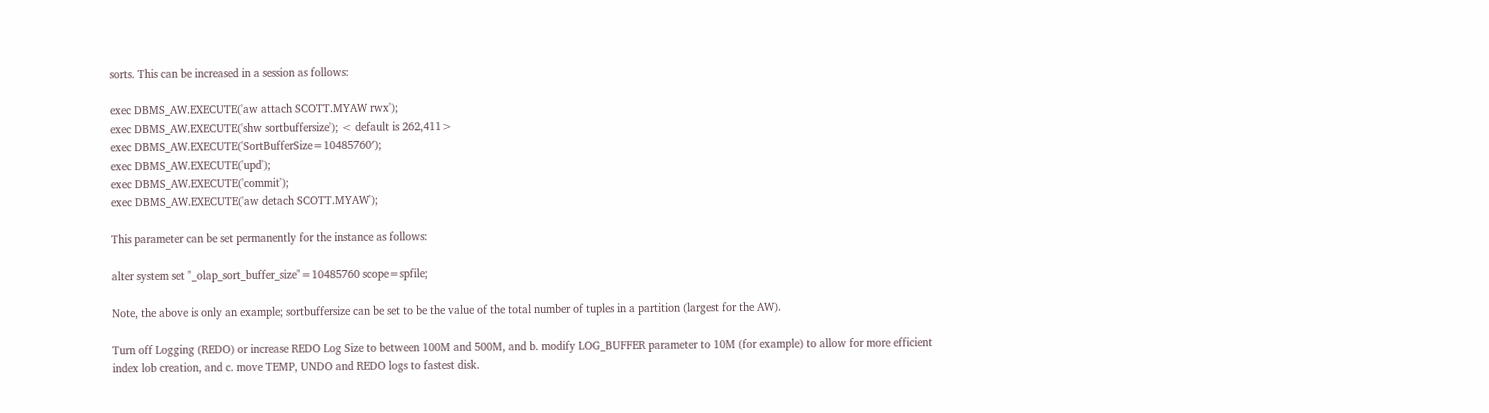sorts. This can be increased in a session as follows:

exec DBMS_AW.EXECUTE('aw attach SCOTT.MYAW rwx');
exec DBMS_AW.EXECUTE('shw sortbuffersize'); < default is 262,411>
exec DBMS_AW.EXECUTE('SortBufferSize=10485760′);
exec DBMS_AW.EXECUTE('upd');
exec DBMS_AW.EXECUTE('commit');
exec DBMS_AW.EXECUTE('aw detach SCOTT.MYAW');

This parameter can be set permanently for the instance as follows:

alter system set "_olap_sort_buffer_size"=10485760 scope=spfile;

Note, the above is only an example; sortbuffersize can be set to be the value of the total number of tuples in a partition (largest for the AW).

Turn off Logging (REDO) or increase REDO Log Size to between 100M and 500M, and b. modify LOG_BUFFER parameter to 10M (for example) to allow for more efficient index lob creation, and c. move TEMP, UNDO and REDO logs to fastest disk.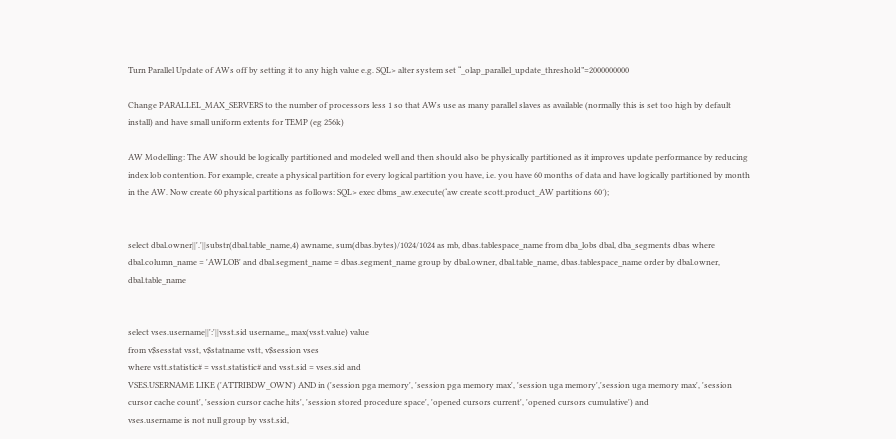Turn Parallel Update of AWs off by setting it to any high value e.g. SQL> alter system set “_olap_parallel_update_threshold”=2000000000

Change PARALLEL_MAX_SERVERS to the number of processors less 1 so that AWs use as many parallel slaves as available (normally this is set too high by default install) and have small uniform extents for TEMP (eg 256k)

AW Modelling: The AW should be logically partitioned and modeled well and then should also be physically partitioned as it improves update performance by reducing index lob contention. For example, create a physical partition for every logical partition you have, i.e. you have 60 months of data and have logically partitioned by month in the AW. Now create 60 physical partitions as follows: SQL> exec dbms_aw.execute(‘aw create scott.product_AW partitions 60′);


select dbal.owner||'.'||substr(dbal.table_name,4) awname, sum(dbas.bytes)/1024/1024 as mb, dbas.tablespace_name from dba_lobs dbal, dba_segments dbas where dbal.column_name = 'AWLOB' and dbal.segment_name = dbas.segment_name group by dbal.owner, dbal.table_name, dbas.tablespace_name order by dbal.owner, dbal.table_name


select vses.username||':'||vsst.sid username,, max(vsst.value) value
from v$sesstat vsst, v$statname vstt, v$session vses
where vstt.statistic# = vsst.statistic# and vsst.sid = vses.sid and
VSES.USERNAME LIKE ('ATTRIBDW_OWN') AND in ('session pga memory', 'session pga memory max', 'session uga memory','session uga memory max', 'session cursor cache count', 'session cursor cache hits', 'session stored procedure space', 'opened cursors current', 'opened cursors cumulative') and
vses.username is not null group by vsst.sid,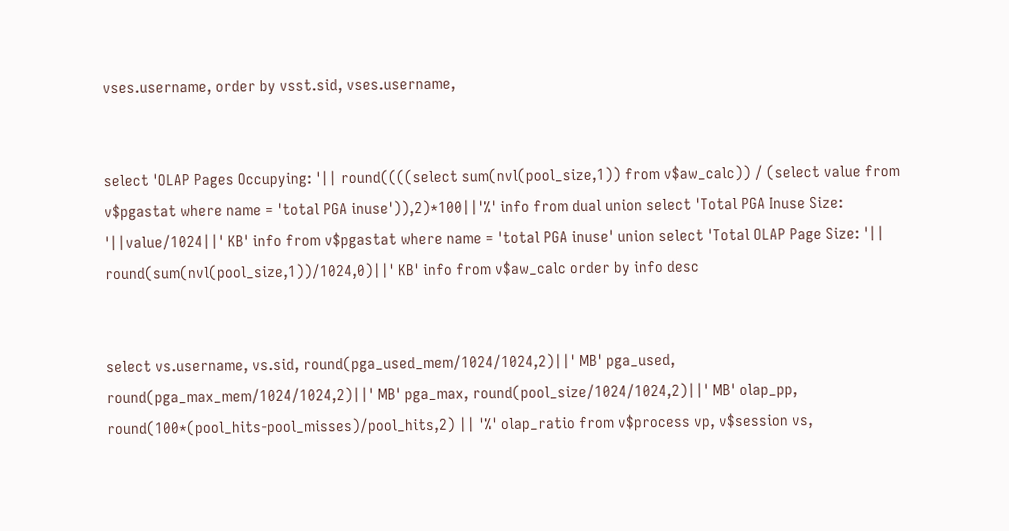vses.username, order by vsst.sid, vses.username,


select 'OLAP Pages Occupying: '|| round((((select sum(nvl(pool_size,1)) from v$aw_calc)) / (select value from v$pgastat where name = 'total PGA inuse')),2)*100||'%' info from dual union select 'Total PGA Inuse Size: '||value/1024||' KB' info from v$pgastat where name = 'total PGA inuse' union select 'Total OLAP Page Size: '|| round(sum(nvl(pool_size,1))/1024,0)||' KB' info from v$aw_calc order by info desc


select vs.username, vs.sid, round(pga_used_mem/1024/1024,2)||' MB' pga_used, round(pga_max_mem/1024/1024,2)||' MB' pga_max, round(pool_size/1024/1024,2)||' MB' olap_pp, round(100*(pool_hits-pool_misses)/pool_hits,2) || '%' olap_ratio from v$process vp, v$session vs,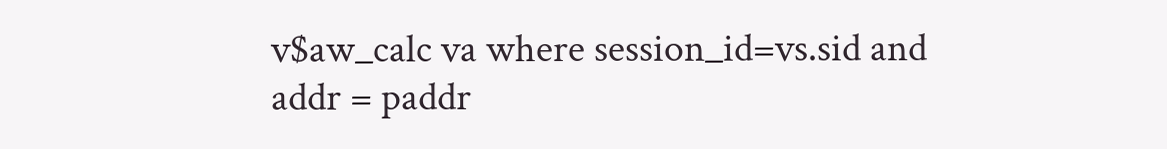v$aw_calc va where session_id=vs.sid and addr = paddr